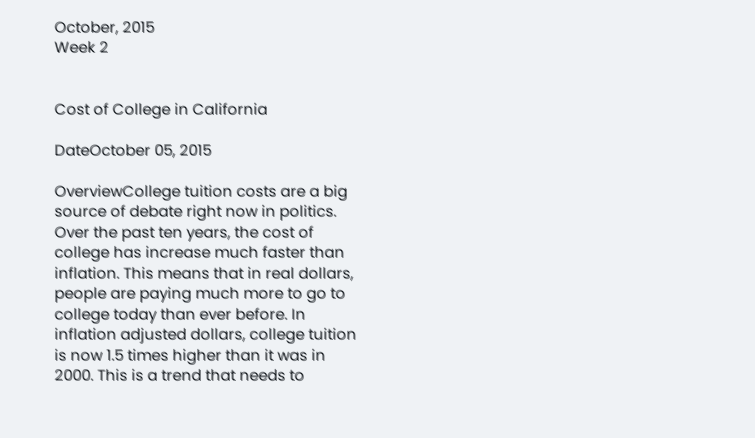October, 2015
Week 2


Cost of College in California

DateOctober 05, 2015

OverviewCollege tuition costs are a big source of debate right now in politics. Over the past ten years, the cost of college has increase much faster than inflation. This means that in real dollars, people are paying much more to go to college today than ever before. In inflation adjusted dollars, college tuition is now 1.5 times higher than it was in 2000. This is a trend that needs to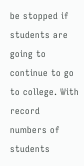be stopped if students are going to continue to go to college. With record numbers of students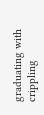graduating with crippling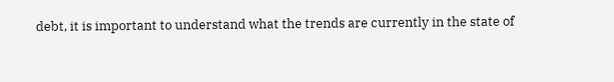debt, it is important to understand what the trends are currently in the state of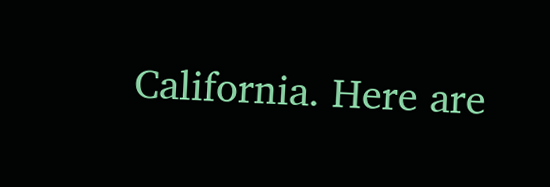California. Here are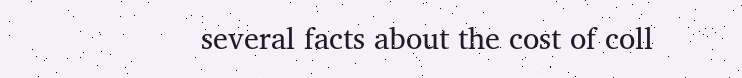several facts about the cost of coll